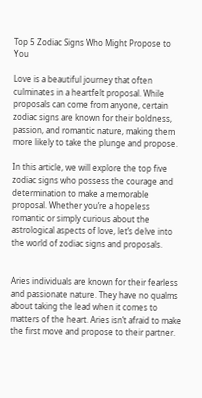Top 5 Zodiac Signs Who Might Propose to You

Love is a beautiful journey that often culminates in a heartfelt proposal. While proposals can come from anyone, certain zodiac signs are known for their boldness, passion, and romantic nature, making them more likely to take the plunge and propose.

In this article, we will explore the top five zodiac signs who possess the courage and determination to make a memorable proposal. Whether you’re a hopeless romantic or simply curious about the astrological aspects of love, let’s delve into the world of zodiac signs and proposals.


Aries individuals are known for their fearless and passionate nature. They have no qualms about taking the lead when it comes to matters of the heart. Aries isn’t afraid to make the first move and propose to their partner.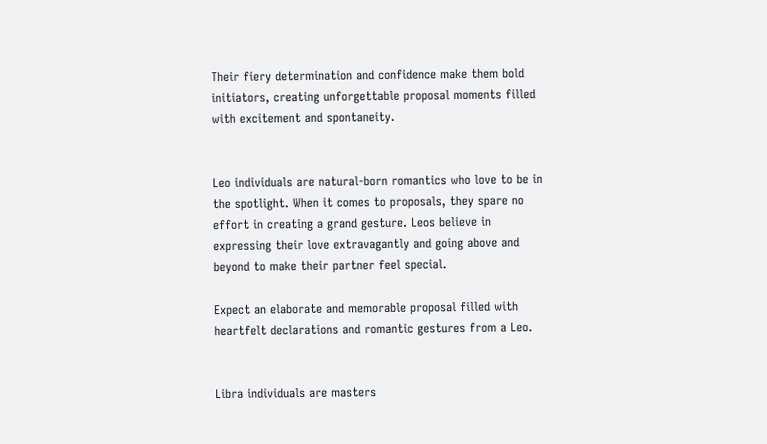Their fiery determination and confidence make them bold initiators, creating unforgettable proposal moments filled with excitement and spontaneity.


Leo individuals are natural-born romantics who love to be in the spotlight. When it comes to proposals, they spare no effort in creating a grand gesture. Leos believe in expressing their love extravagantly and going above and beyond to make their partner feel special.

Expect an elaborate and memorable proposal filled with heartfelt declarations and romantic gestures from a Leo.


Libra individuals are masters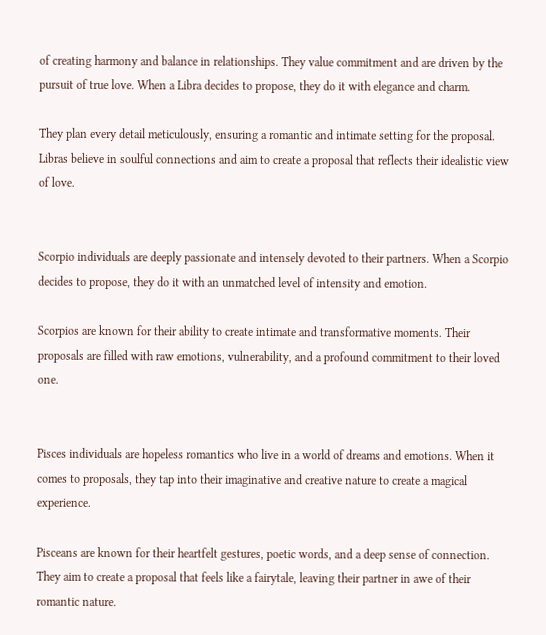of creating harmony and balance in relationships. They value commitment and are driven by the pursuit of true love. When a Libra decides to propose, they do it with elegance and charm.

They plan every detail meticulously, ensuring a romantic and intimate setting for the proposal. Libras believe in soulful connections and aim to create a proposal that reflects their idealistic view of love.


Scorpio individuals are deeply passionate and intensely devoted to their partners. When a Scorpio decides to propose, they do it with an unmatched level of intensity and emotion.

Scorpios are known for their ability to create intimate and transformative moments. Their proposals are filled with raw emotions, vulnerability, and a profound commitment to their loved one.


Pisces individuals are hopeless romantics who live in a world of dreams and emotions. When it comes to proposals, they tap into their imaginative and creative nature to create a magical experience.

Pisceans are known for their heartfelt gestures, poetic words, and a deep sense of connection. They aim to create a proposal that feels like a fairytale, leaving their partner in awe of their romantic nature.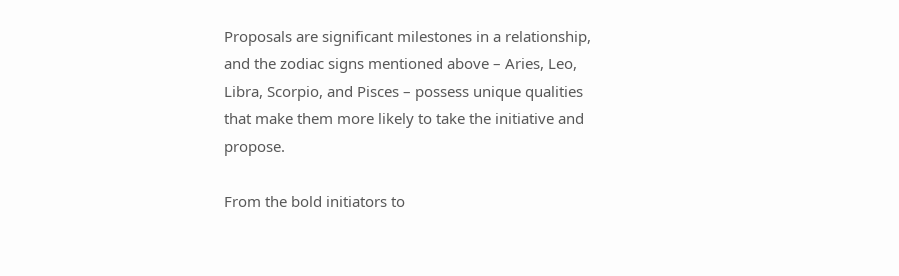Proposals are significant milestones in a relationship, and the zodiac signs mentioned above – Aries, Leo, Libra, Scorpio, and Pisces – possess unique qualities that make them more likely to take the initiative and propose.

From the bold initiators to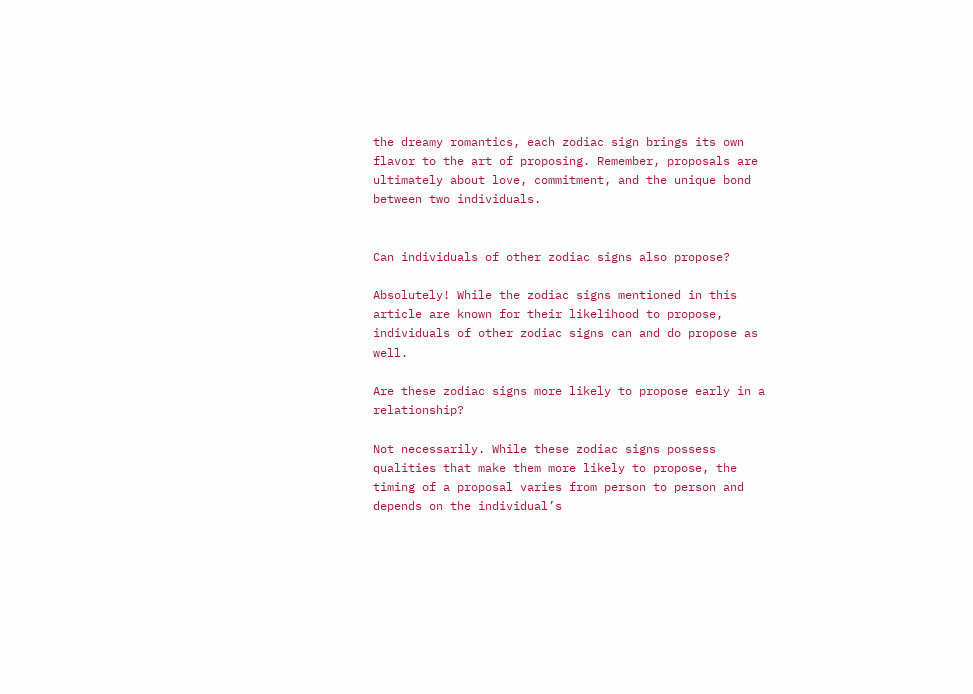the dreamy romantics, each zodiac sign brings its own flavor to the art of proposing. Remember, proposals are ultimately about love, commitment, and the unique bond between two individuals.


Can individuals of other zodiac signs also propose?

Absolutely! While the zodiac signs mentioned in this article are known for their likelihood to propose, individuals of other zodiac signs can and do propose as well.

Are these zodiac signs more likely to propose early in a relationship?

Not necessarily. While these zodiac signs possess qualities that make them more likely to propose, the timing of a proposal varies from person to person and depends on the individual’s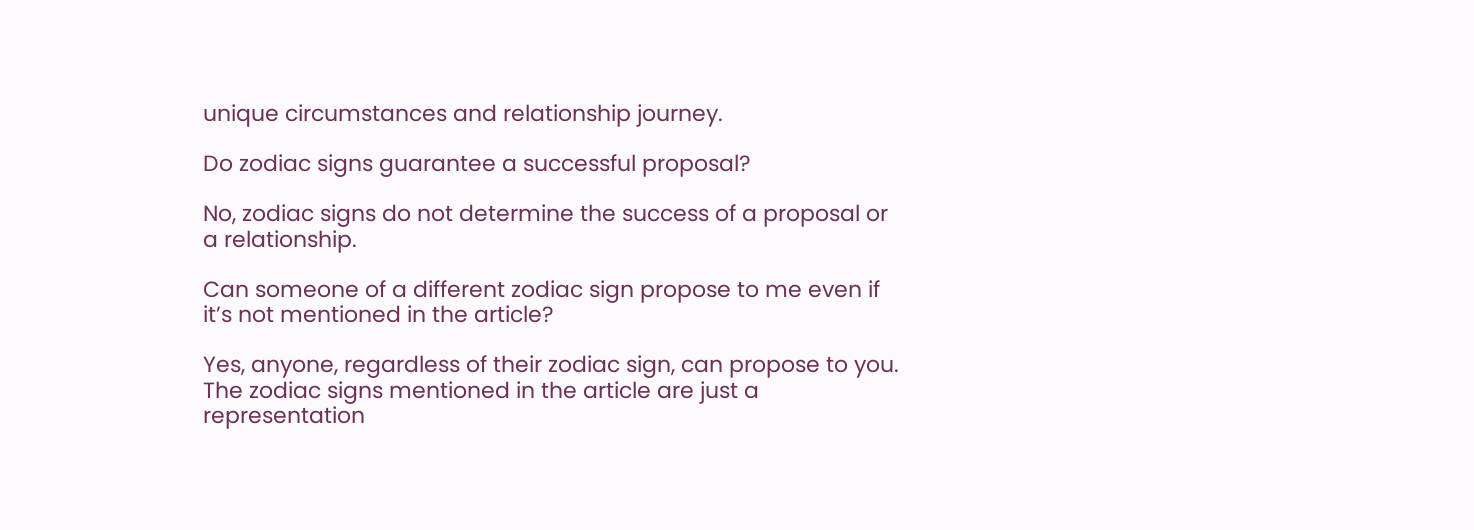unique circumstances and relationship journey.

Do zodiac signs guarantee a successful proposal?

No, zodiac signs do not determine the success of a proposal or a relationship.

Can someone of a different zodiac sign propose to me even if it’s not mentioned in the article?

Yes, anyone, regardless of their zodiac sign, can propose to you. The zodiac signs mentioned in the article are just a representation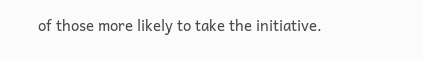of those more likely to take the initiative.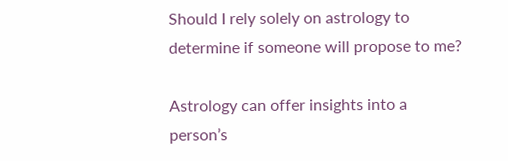Should I rely solely on astrology to determine if someone will propose to me?

Astrology can offer insights into a person’s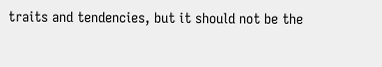traits and tendencies, but it should not be the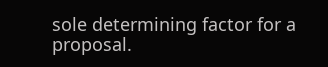sole determining factor for a proposal.